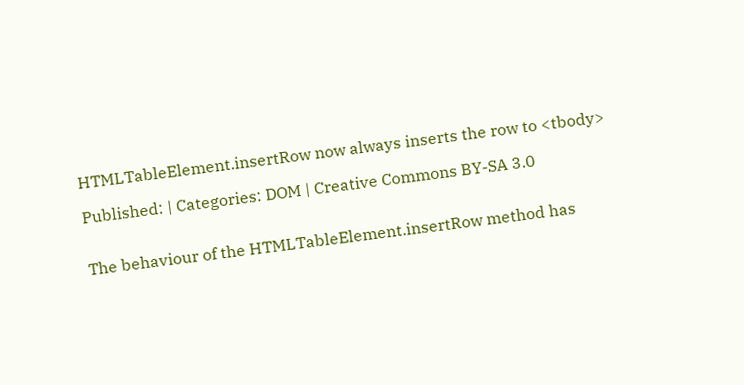HTMLTableElement.insertRow now always inserts the row to <tbody>

Published: | Categories: DOM | Creative Commons BY-SA 3.0


The behaviour of the HTMLTableElement.insertRow method has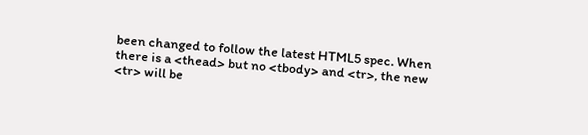been changed to follow the latest HTML5 spec. When there is a <thead> but no <tbody> and <tr>, the new <tr> will be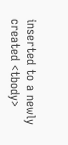inserted to a newly created <tbody>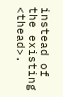instead of the existing <thead>.